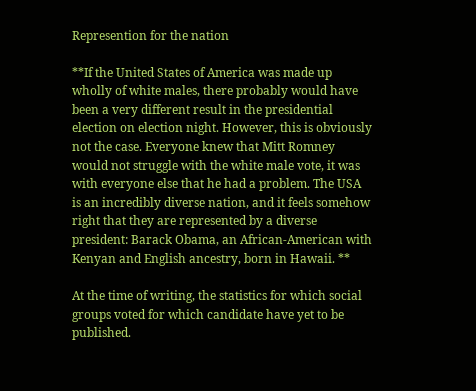Represention for the nation

**If the United States of America was made up wholly of white males, there probably would have been a very different result in the presidential election on election night. However, this is obviously not the case. Everyone knew that Mitt Romney would not struggle with the white male vote, it was with everyone else that he had a problem. The USA is an incredibly diverse nation, and it feels somehow right that they are represented by a diverse president: Barack Obama, an African-American with Kenyan and English ancestry, born in Hawaii. **

At the time of writing, the statistics for which social groups voted for which candidate have yet to be published.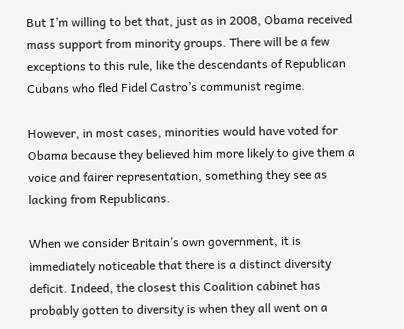But I’m willing to bet that, just as in 2008, Obama received mass support from minority groups. There will be a few exceptions to this rule, like the descendants of Republican Cubans who fled Fidel Castro’s communist regime.

However, in most cases, minorities would have voted for Obama because they believed him more likely to give them a voice and fairer representation, something they see as lacking from Republicans.

When we consider Britain’s own government, it is immediately noticeable that there is a distinct diversity deficit. Indeed, the closest this Coalition cabinet has probably gotten to diversity is when they all went on a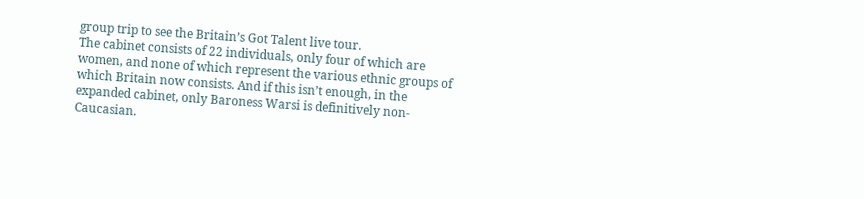group trip to see the Britain’s Got Talent live tour.
The cabinet consists of 22 individuals, only four of which are women, and none of which represent the various ethnic groups of which Britain now consists. And if this isn’t enough, in the expanded cabinet, only Baroness Warsi is definitively non-Caucasian.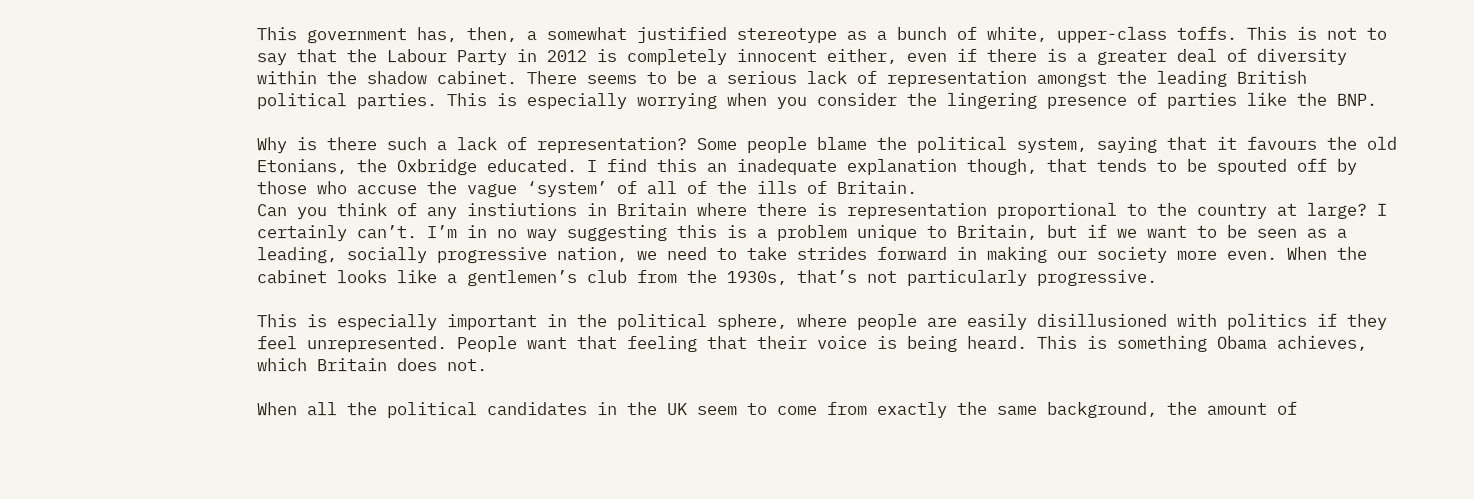This government has, then, a somewhat justified stereotype as a bunch of white, upper-class toffs. This is not to say that the Labour Party in 2012 is completely innocent either, even if there is a greater deal of diversity within the shadow cabinet. There seems to be a serious lack of representation amongst the leading British political parties. This is especially worrying when you consider the lingering presence of parties like the BNP.

Why is there such a lack of representation? Some people blame the political system, saying that it favours the old Etonians, the Oxbridge educated. I find this an inadequate explanation though, that tends to be spouted off by those who accuse the vague ‘system’ of all of the ills of Britain.
Can you think of any instiutions in Britain where there is representation proportional to the country at large? I certainly can’t. I’m in no way suggesting this is a problem unique to Britain, but if we want to be seen as a leading, socially progressive nation, we need to take strides forward in making our society more even. When the cabinet looks like a gentlemen’s club from the 1930s, that’s not particularly progressive.

This is especially important in the political sphere, where people are easily disillusioned with politics if they feel unrepresented. People want that feeling that their voice is being heard. This is something Obama achieves, which Britain does not.

When all the political candidates in the UK seem to come from exactly the same background, the amount of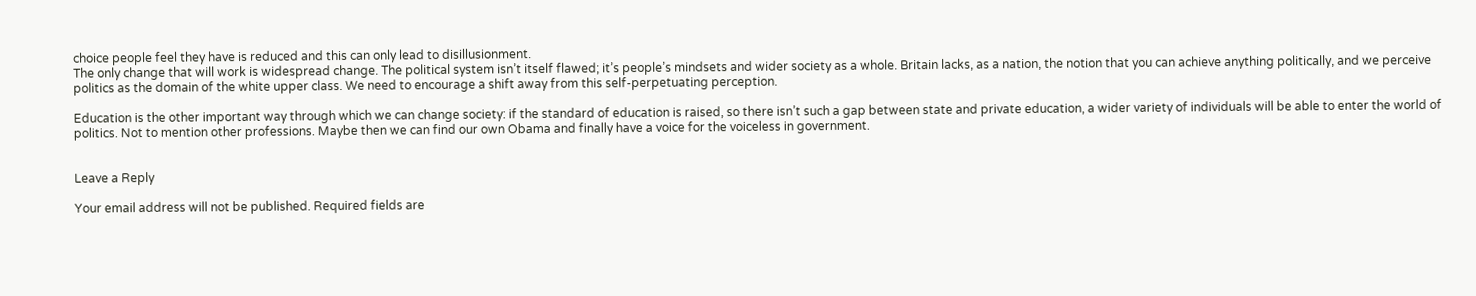choice people feel they have is reduced and this can only lead to disillusionment.
The only change that will work is widespread change. The political system isn’t itself flawed; it’s people’s mindsets and wider society as a whole. Britain lacks, as a nation, the notion that you can achieve anything politically, and we perceive politics as the domain of the white upper class. We need to encourage a shift away from this self-perpetuating perception.

Education is the other important way through which we can change society: if the standard of education is raised, so there isn’t such a gap between state and private education, a wider variety of individuals will be able to enter the world of politics. Not to mention other professions. Maybe then we can find our own Obama and finally have a voice for the voiceless in government.


Leave a Reply

Your email address will not be published. Required fields are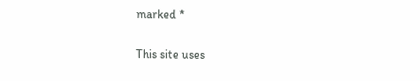marked *

This site uses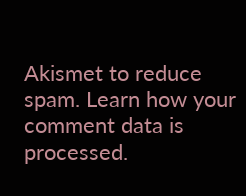Akismet to reduce spam. Learn how your comment data is processed.